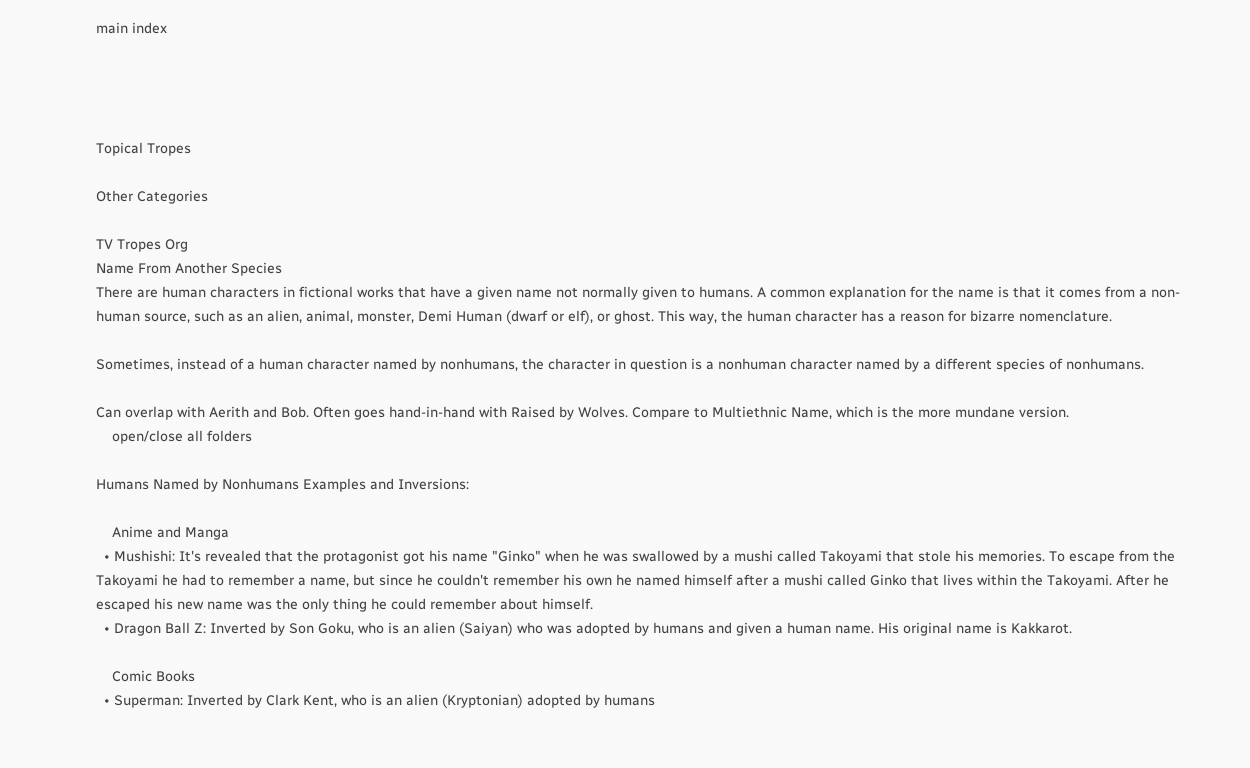main index




Topical Tropes

Other Categories

TV Tropes Org
Name From Another Species
There are human characters in fictional works that have a given name not normally given to humans. A common explanation for the name is that it comes from a non-human source, such as an alien, animal, monster, Demi Human (dwarf or elf), or ghost. This way, the human character has a reason for bizarre nomenclature.

Sometimes, instead of a human character named by nonhumans, the character in question is a nonhuman character named by a different species of nonhumans.

Can overlap with Aerith and Bob. Often goes hand-in-hand with Raised by Wolves. Compare to Multiethnic Name, which is the more mundane version.
    open/close all folders

Humans Named by Nonhumans Examples and Inversions:

    Anime and Manga
  • Mushishi: It's revealed that the protagonist got his name "Ginko" when he was swallowed by a mushi called Takoyami that stole his memories. To escape from the Takoyami he had to remember a name, but since he couldn't remember his own he named himself after a mushi called Ginko that lives within the Takoyami. After he escaped his new name was the only thing he could remember about himself.
  • Dragon Ball Z: Inverted by Son Goku, who is an alien (Saiyan) who was adopted by humans and given a human name. His original name is Kakkarot.

    Comic Books
  • Superman: Inverted by Clark Kent, who is an alien (Kryptonian) adopted by humans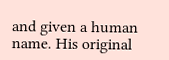and given a human name. His original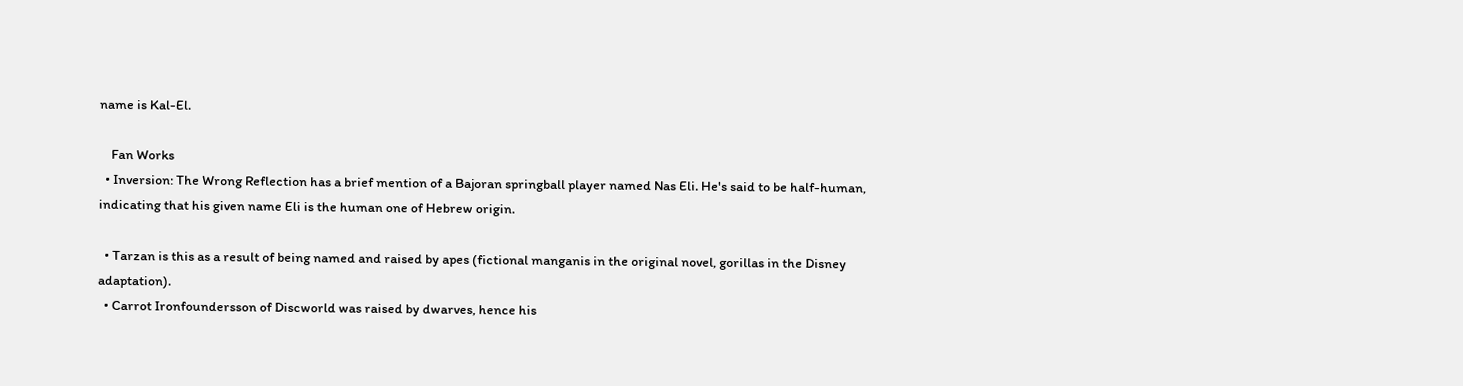name is Kal-El.

    Fan Works
  • Inversion: The Wrong Reflection has a brief mention of a Bajoran springball player named Nas Eli. He's said to be half-human, indicating that his given name Eli is the human one of Hebrew origin.

  • Tarzan is this as a result of being named and raised by apes (fictional manganis in the original novel, gorillas in the Disney adaptation).
  • Carrot Ironfoundersson of Discworld was raised by dwarves, hence his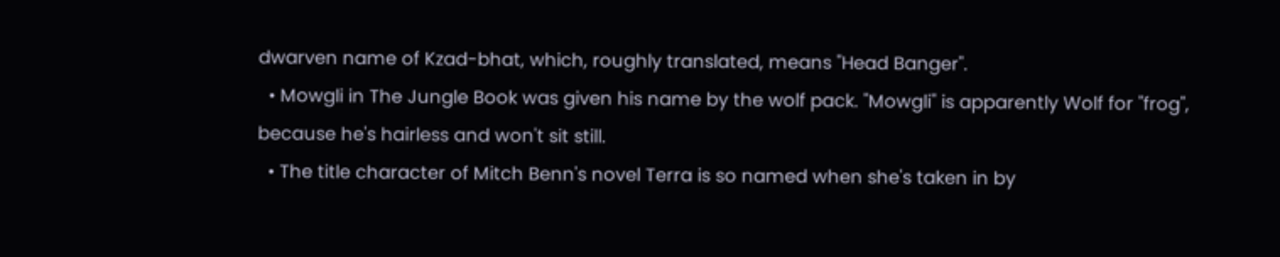dwarven name of Kzad-bhat, which, roughly translated, means "Head Banger".
  • Mowgli in The Jungle Book was given his name by the wolf pack. "Mowgli" is apparently Wolf for "frog", because he's hairless and won't sit still.
  • The title character of Mitch Benn's novel Terra is so named when she's taken in by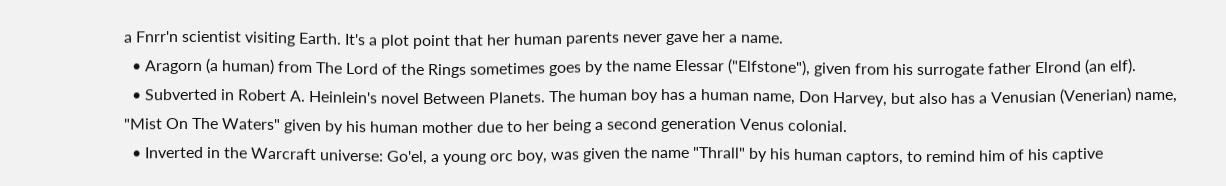a Fnrr'n scientist visiting Earth. It's a plot point that her human parents never gave her a name.
  • Aragorn (a human) from The Lord of the Rings sometimes goes by the name Elessar ("Elfstone"), given from his surrogate father Elrond (an elf).
  • Subverted in Robert A. Heinlein's novel Between Planets. The human boy has a human name, Don Harvey, but also has a Venusian (Venerian) name, "Mist On The Waters" given by his human mother due to her being a second generation Venus colonial.
  • Inverted in the Warcraft universe: Go'el, a young orc boy, was given the name "Thrall" by his human captors, to remind him of his captive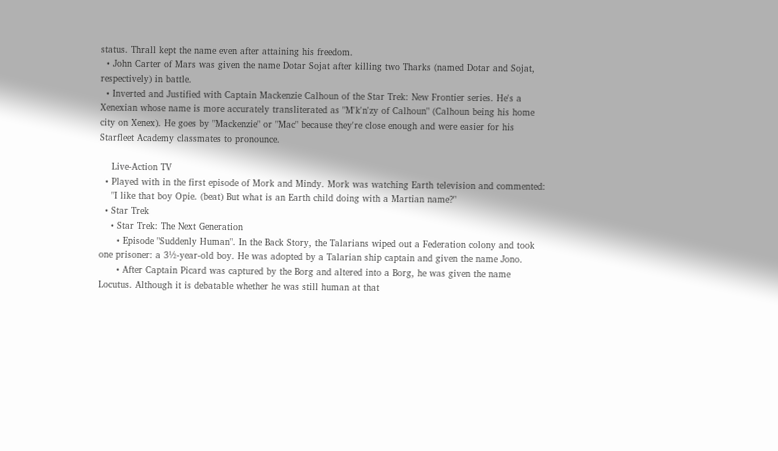status. Thrall kept the name even after attaining his freedom.
  • John Carter of Mars was given the name Dotar Sojat after killing two Tharks (named Dotar and Sojat, respectively) in battle.
  • Inverted and Justified with Captain Mackenzie Calhoun of the Star Trek: New Frontier series. He's a Xenexian whose name is more accurately transliterated as "M'k'n'zy of Calhoun" (Calhoun being his home city on Xenex). He goes by "Mackenzie" or "Mac" because they're close enough and were easier for his Starfleet Academy classmates to pronounce.

    Live-Action TV
  • Played with in the first episode of Mork and Mindy. Mork was watching Earth television and commented:
    "I like that boy Opie. (beat) But what is an Earth child doing with a Martian name?"
  • Star Trek
    • Star Trek: The Next Generation
      • Episode "Suddenly Human". In the Back Story, the Talarians wiped out a Federation colony and took one prisoner: a 3½-year-old boy. He was adopted by a Talarian ship captain and given the name Jono.
      • After Captain Picard was captured by the Borg and altered into a Borg, he was given the name Locutus. Although it is debatable whether he was still human at that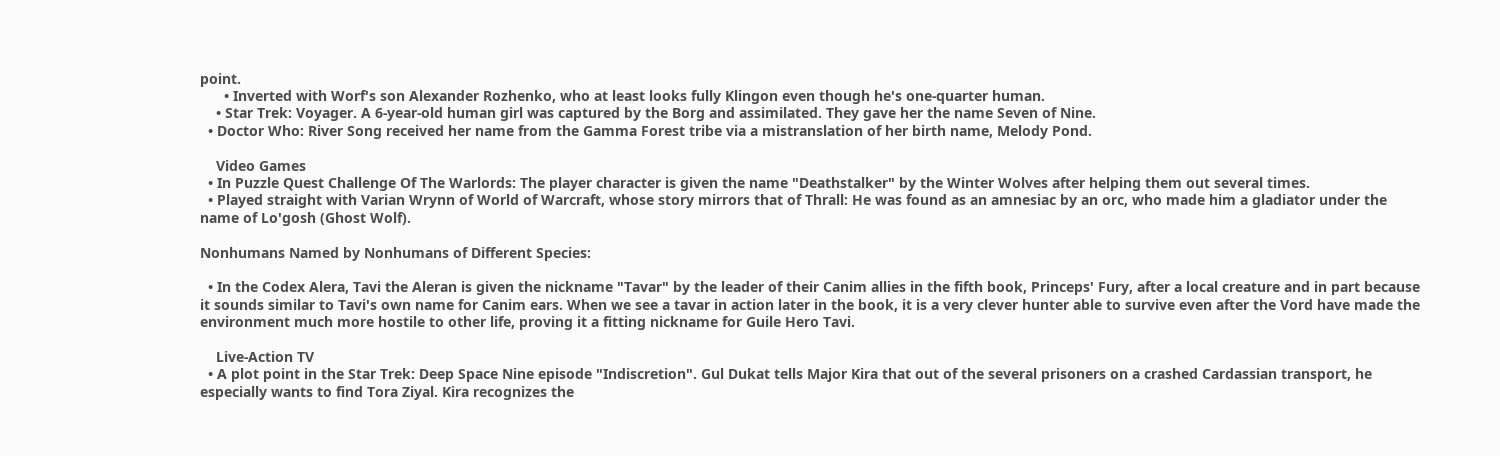point.
      • Inverted with Worf's son Alexander Rozhenko, who at least looks fully Klingon even though he's one-quarter human.
    • Star Trek: Voyager. A 6-year-old human girl was captured by the Borg and assimilated. They gave her the name Seven of Nine.
  • Doctor Who: River Song received her name from the Gamma Forest tribe via a mistranslation of her birth name, Melody Pond.

    Video Games
  • In Puzzle Quest Challenge Of The Warlords: The player character is given the name "Deathstalker" by the Winter Wolves after helping them out several times.
  • Played straight with Varian Wrynn of World of Warcraft, whose story mirrors that of Thrall: He was found as an amnesiac by an orc, who made him a gladiator under the name of Lo'gosh (Ghost Wolf).

Nonhumans Named by Nonhumans of Different Species:

  • In the Codex Alera, Tavi the Aleran is given the nickname "Tavar" by the leader of their Canim allies in the fifth book, Princeps' Fury, after a local creature and in part because it sounds similar to Tavi's own name for Canim ears. When we see a tavar in action later in the book, it is a very clever hunter able to survive even after the Vord have made the environment much more hostile to other life, proving it a fitting nickname for Guile Hero Tavi.

    Live-Action TV
  • A plot point in the Star Trek: Deep Space Nine episode "Indiscretion". Gul Dukat tells Major Kira that out of the several prisoners on a crashed Cardassian transport, he especially wants to find Tora Ziyal. Kira recognizes the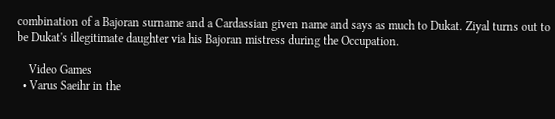combination of a Bajoran surname and a Cardassian given name and says as much to Dukat. Ziyal turns out to be Dukat's illegitimate daughter via his Bajoran mistress during the Occupation.

    Video Games
  • Varus Saeihr in the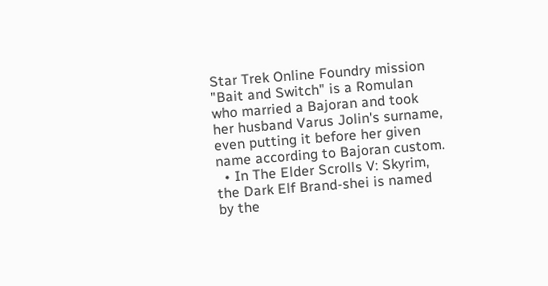Star Trek Online Foundry mission "Bait and Switch" is a Romulan who married a Bajoran and took her husband Varus Jolin's surname, even putting it before her given name according to Bajoran custom.
  • In The Elder Scrolls V: Skyrim, the Dark Elf Brand-shei is named by the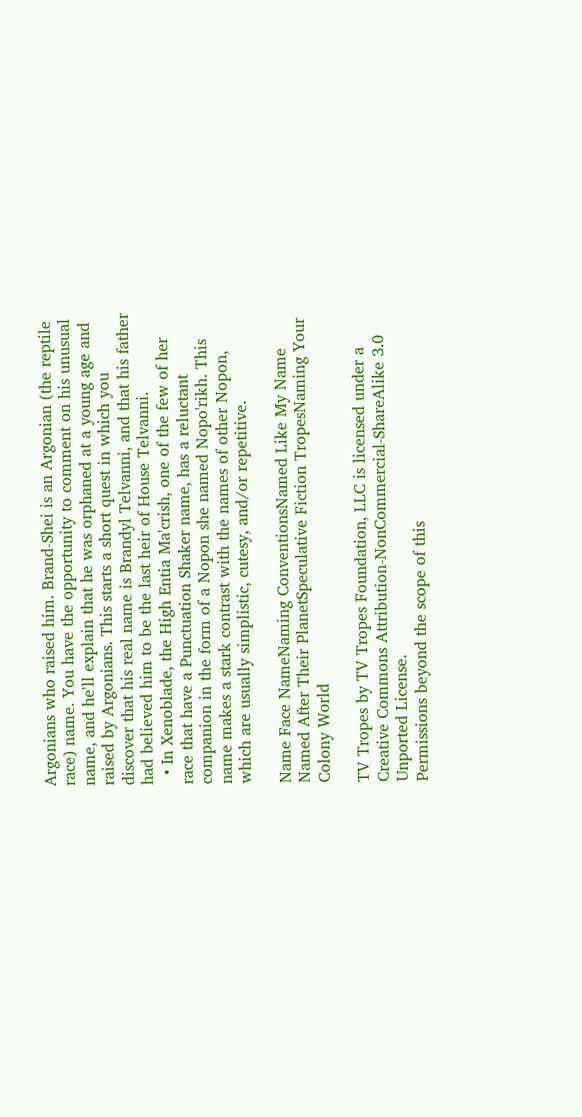Argonians who raised him. Brand-Shei is an Argonian (the reptile race) name. You have the opportunity to comment on his unusual name, and he'll explain that he was orphaned at a young age and raised by Argonians. This starts a short quest in which you discover that his real name is Brandyl Telvanni, and that his father had believed him to be the last heir of House Telvanni.
  • In Xenoblade, the High Entia Ma'crish, one of the few of her race that have a Punctuation Shaker name, has a reluctant companion in the form of a Nopon she named Nopo'rikh. This name makes a stark contrast with the names of other Nopon, which are usually simplistic, cutesy, and/or repetitive.

Name Face NameNaming ConventionsNamed Like My Name
Named After Their PlanetSpeculative Fiction TropesNaming Your Colony World

TV Tropes by TV Tropes Foundation, LLC is licensed under a Creative Commons Attribution-NonCommercial-ShareAlike 3.0 Unported License.
Permissions beyond the scope of this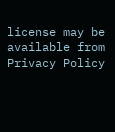license may be available from
Privacy Policy